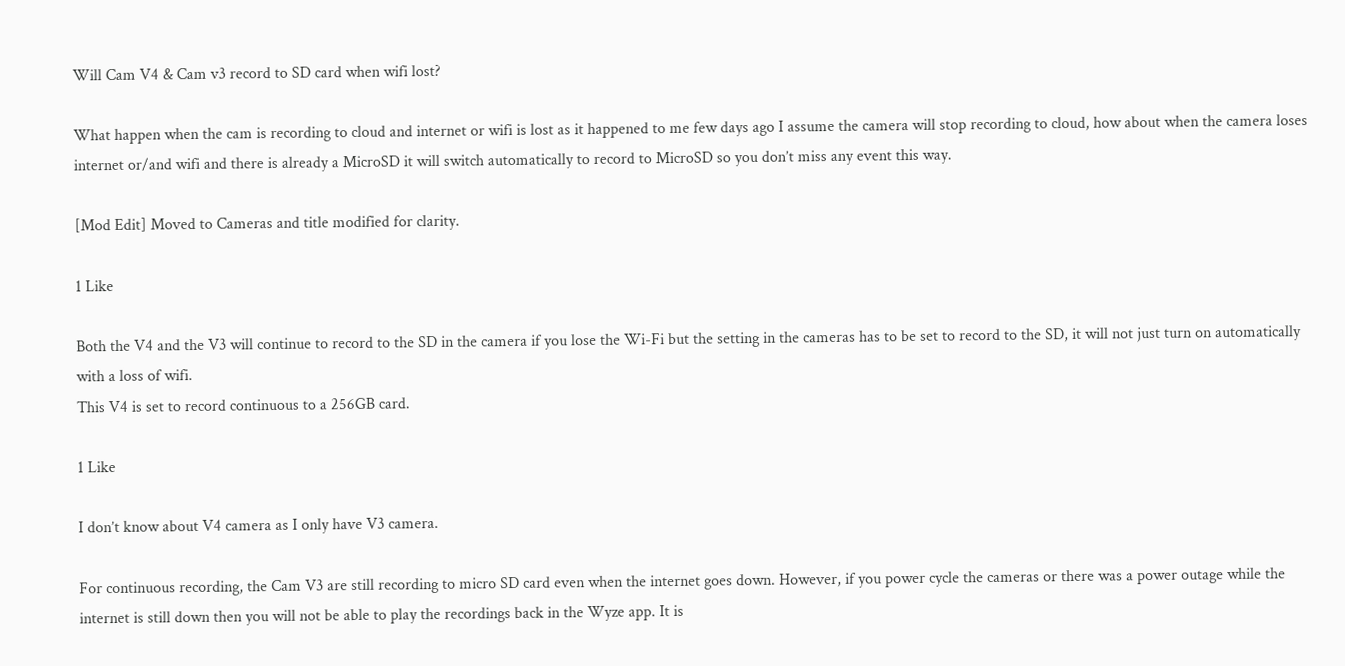Will Cam V4 & Cam v3 record to SD card when wifi lost?

What happen when the cam is recording to cloud and internet or wifi is lost as it happened to me few days ago I assume the camera will stop recording to cloud, how about when the camera loses internet or/and wifi and there is already a MicroSD it will switch automatically to record to MicroSD so you don’t miss any event this way.

[Mod Edit] Moved to Cameras and title modified for clarity.

1 Like

Both the V4 and the V3 will continue to record to the SD in the camera if you lose the Wi-Fi but the setting in the cameras has to be set to record to the SD, it will not just turn on automatically with a loss of wifi.
This V4 is set to record continuous to a 256GB card.

1 Like

I don’t know about V4 camera as I only have V3 camera.

For continuous recording, the Cam V3 are still recording to micro SD card even when the internet goes down. However, if you power cycle the cameras or there was a power outage while the internet is still down then you will not be able to play the recordings back in the Wyze app. It is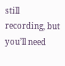still recording, but you’ll need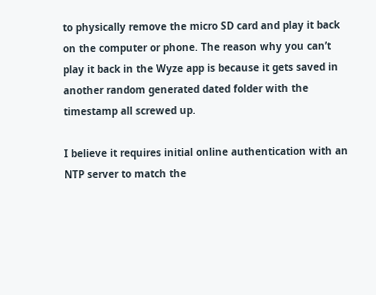to physically remove the micro SD card and play it back on the computer or phone. The reason why you can’t play it back in the Wyze app is because it gets saved in another random generated dated folder with the timestamp all screwed up.

I believe it requires initial online authentication with an NTP server to match the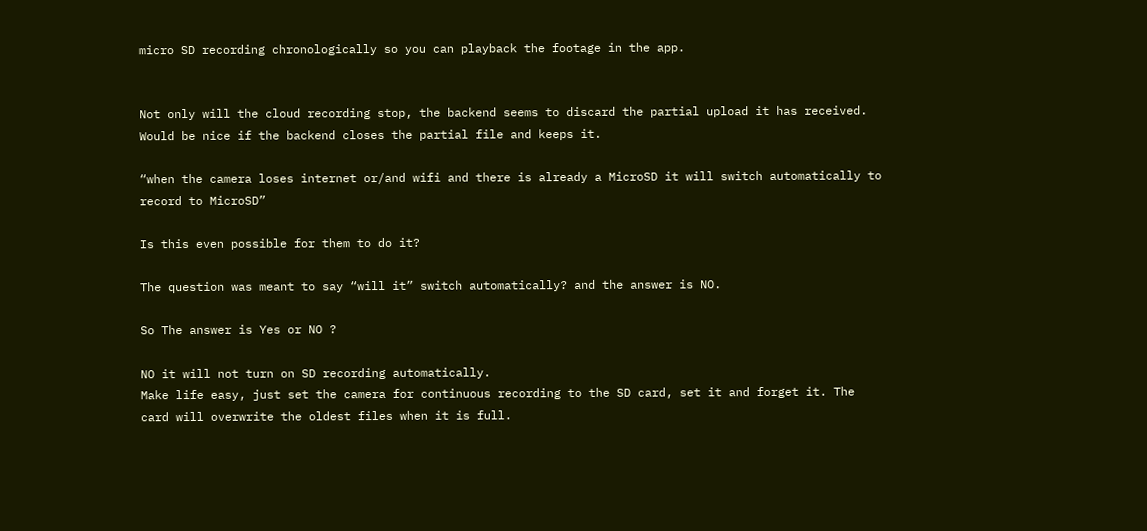micro SD recording chronologically so you can playback the footage in the app.


Not only will the cloud recording stop, the backend seems to discard the partial upload it has received. Would be nice if the backend closes the partial file and keeps it.

“when the camera loses internet or/and wifi and there is already a MicroSD it will switch automatically to record to MicroSD”

Is this even possible for them to do it?

The question was meant to say “will it” switch automatically? and the answer is NO.

So The answer is Yes or NO ?

NO it will not turn on SD recording automatically.
Make life easy, just set the camera for continuous recording to the SD card, set it and forget it. The card will overwrite the oldest files when it is full.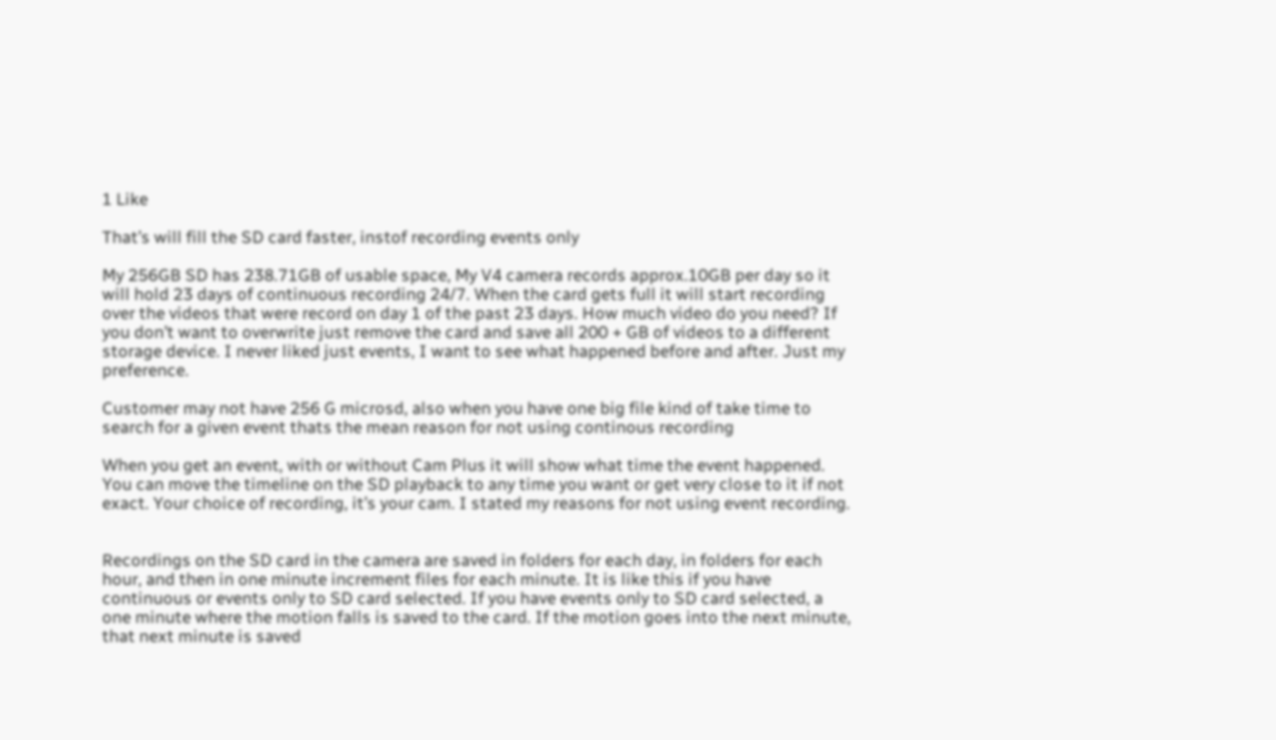1 Like

That’s will fill the SD card faster, instof recording events only

My 256GB SD has 238.71GB of usable space, My V4 camera records approx.10GB per day so it will hold 23 days of continuous recording 24/7. When the card gets full it will start recording over the videos that were record on day 1 of the past 23 days. How much video do you need? If you don’t want to overwrite just remove the card and save all 200 + GB of videos to a different storage device. I never liked just events, I want to see what happened before and after. Just my preference.

Customer may not have 256 G microsd, also when you have one big file kind of take time to search for a given event thats the mean reason for not using continous recording

When you get an event, with or without Cam Plus it will show what time the event happened. You can move the timeline on the SD playback to any time you want or get very close to it if not exact. Your choice of recording, it’s your cam. I stated my reasons for not using event recording.


Recordings on the SD card in the camera are saved in folders for each day, in folders for each hour, and then in one minute increment files for each minute. It is like this if you have continuous or events only to SD card selected. If you have events only to SD card selected, a one minute where the motion falls is saved to the card. If the motion goes into the next minute, that next minute is saved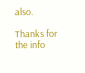also.

Thanks for the info